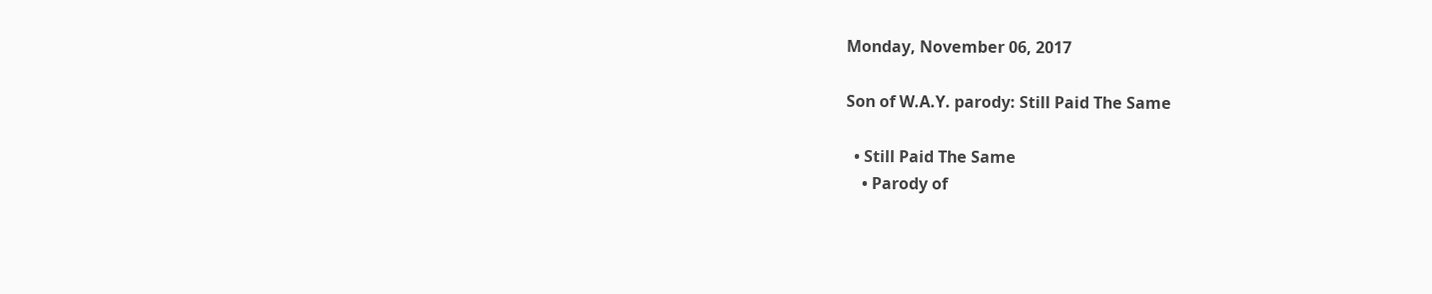Monday, November 06, 2017

Son of W.A.Y. parody: Still Paid The Same

  • Still Paid The Same
    • Parody of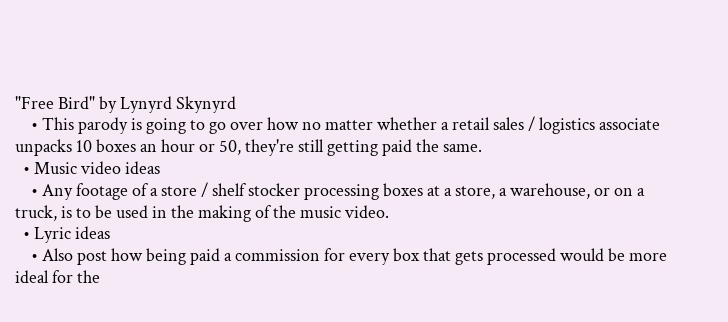"Free Bird" by Lynyrd Skynyrd
    • This parody is going to go over how no matter whether a retail sales / logistics associate unpacks 10 boxes an hour or 50, they're still getting paid the same.
  • Music video ideas
    • Any footage of a store / shelf stocker processing boxes at a store, a warehouse, or on a truck, is to be used in the making of the music video.
  • Lyric ideas
    • Also post how being paid a commission for every box that gets processed would be more ideal for the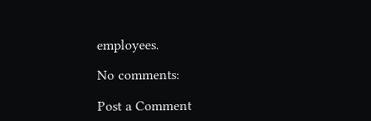employees.

No comments:

Post a Comment